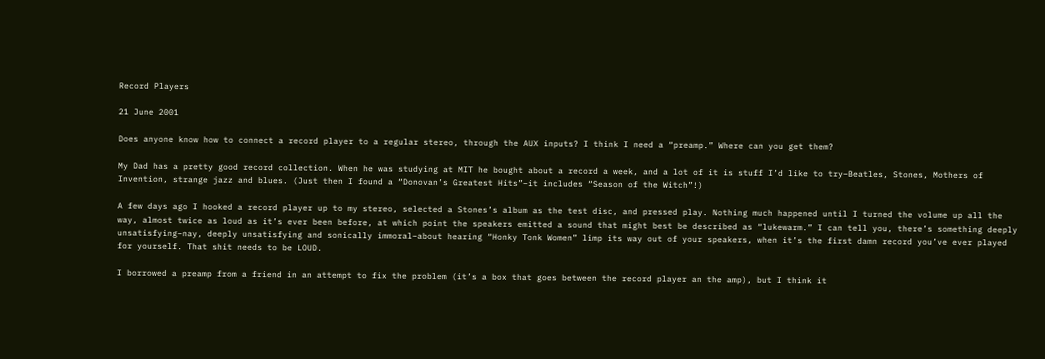Record Players

21 June 2001

Does anyone know how to connect a record player to a regular stereo, through the AUX inputs? I think I need a “preamp.” Where can you get them?

My Dad has a pretty good record collection. When he was studying at MIT he bought about a record a week, and a lot of it is stuff I’d like to try–Beatles, Stones, Mothers of Invention, strange jazz and blues. (Just then I found a “Donovan’s Greatest Hits”–it includes “Season of the Witch”!)

A few days ago I hooked a record player up to my stereo, selected a Stones’s album as the test disc, and pressed play. Nothing much happened until I turned the volume up all the way, almost twice as loud as it’s ever been before, at which point the speakers emitted a sound that might best be described as “lukewarm.” I can tell you, there’s something deeply unsatisfying–nay, deeply unsatisfying and sonically immoral–about hearing “Honky Tonk Women” limp its way out of your speakers, when it’s the first damn record you’ve ever played for yourself. That shit needs to be LOUD.

I borrowed a preamp from a friend in an attempt to fix the problem (it’s a box that goes between the record player an the amp), but I think it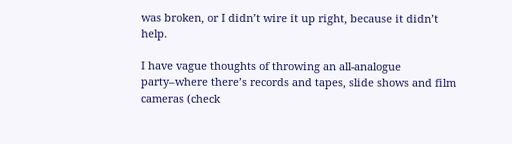was broken, or I didn’t wire it up right, because it didn’t help.

I have vague thoughts of throwing an all-analogue party–where there’s records and tapes, slide shows and film cameras (check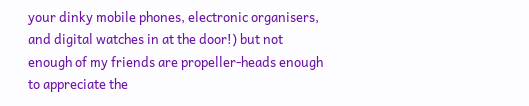your dinky mobile phones, electronic organisers, and digital watches in at the door!) but not enough of my friends are propeller-heads enough to appreciate the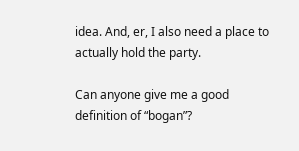idea. And, er, I also need a place to actually hold the party.

Can anyone give me a good definition of “bogan”?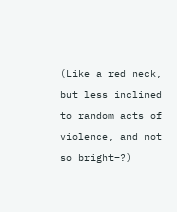(Like a red neck, but less inclined to random acts of violence, and not so bright–?)